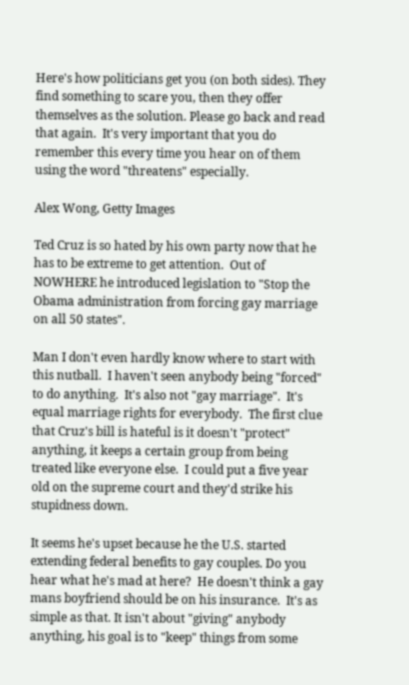Here's how politicians get you (on both sides). They find something to scare you, then they offer themselves as the solution. Please go back and read that again.  It's very important that you do remember this every time you hear on of them using the word "threatens" especially.

Alex Wong, Getty Images

Ted Cruz is so hated by his own party now that he has to be extreme to get attention.  Out of NOWHERE he introduced legislation to "Stop the Obama administration from forcing gay marriage on all 50 states".

Man I don't even hardly know where to start with this nutball.  I haven't seen anybody being "forced" to do anything.  It's also not "gay marriage".  It's equal marriage rights for everybody.  The first clue that Cruz's bill is hateful is it doesn't "protect" anything, it keeps a certain group from being treated like everyone else.  I could put a five year old on the supreme court and they'd strike his stupidness down.

It seems he's upset because he the U.S. started extending federal benefits to gay couples. Do you hear what he's mad at here?  He doesn't think a gay mans boyfriend should be on his insurance.  It's as simple as that. It isn't about "giving" anybody anything, his goal is to "keep" things from some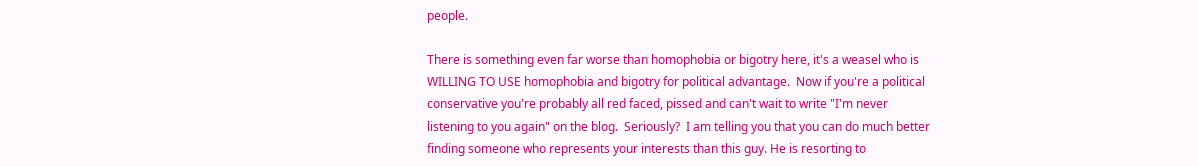people.

There is something even far worse than homophobia or bigotry here, it's a weasel who is WILLING TO USE homophobia and bigotry for political advantage.  Now if you're a political conservative you're probably all red faced, pissed and can't wait to write "I'm never listening to you again" on the blog.  Seriously?  I am telling you that you can do much better finding someone who represents your interests than this guy. He is resorting to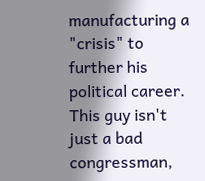manufacturing a "crisis" to further his political career.  This guy isn't just a bad congressman,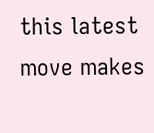this latest move makes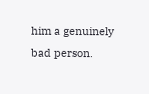him a genuinely bad person.